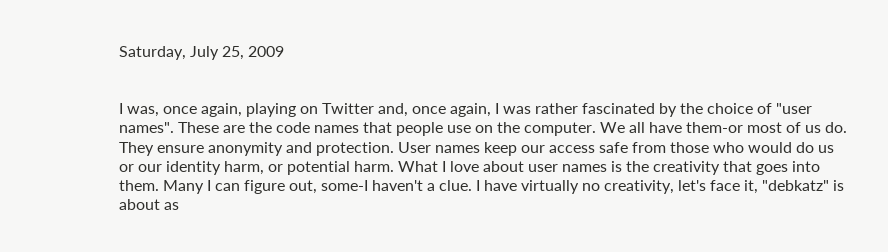Saturday, July 25, 2009


I was, once again, playing on Twitter and, once again, I was rather fascinated by the choice of "user names". These are the code names that people use on the computer. We all have them-or most of us do. They ensure anonymity and protection. User names keep our access safe from those who would do us or our identity harm, or potential harm. What I love about user names is the creativity that goes into them. Many I can figure out, some-I haven't a clue. I have virtually no creativity, let's face it, "debkatz" is about as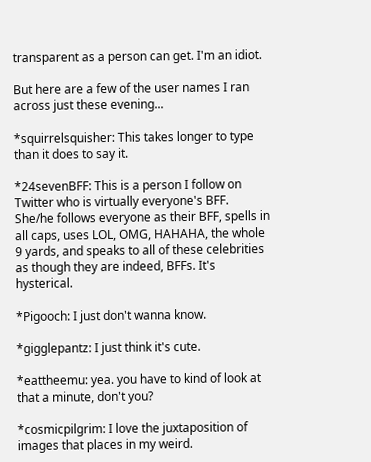transparent as a person can get. I'm an idiot.

But here are a few of the user names I ran across just these evening...

*squirrelsquisher: This takes longer to type than it does to say it.

*24sevenBFF: This is a person I follow on Twitter who is virtually everyone's BFF. She/he follows everyone as their BFF, spells in all caps, uses LOL, OMG, HAHAHA, the whole 9 yards, and speaks to all of these celebrities as though they are indeed, BFFs. It's hysterical.

*Pigooch: I just don't wanna know.

*gigglepantz: I just think it's cute.

*eattheemu: yea. you have to kind of look at that a minute, don't you?

*cosmicpilgrim: I love the juxtaposition of images that places in my weird.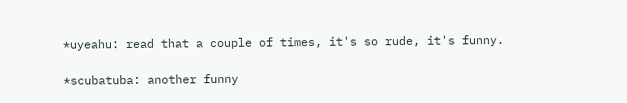*uyeahu: read that a couple of times, it's so rude, it's funny.

*scubatuba: another funny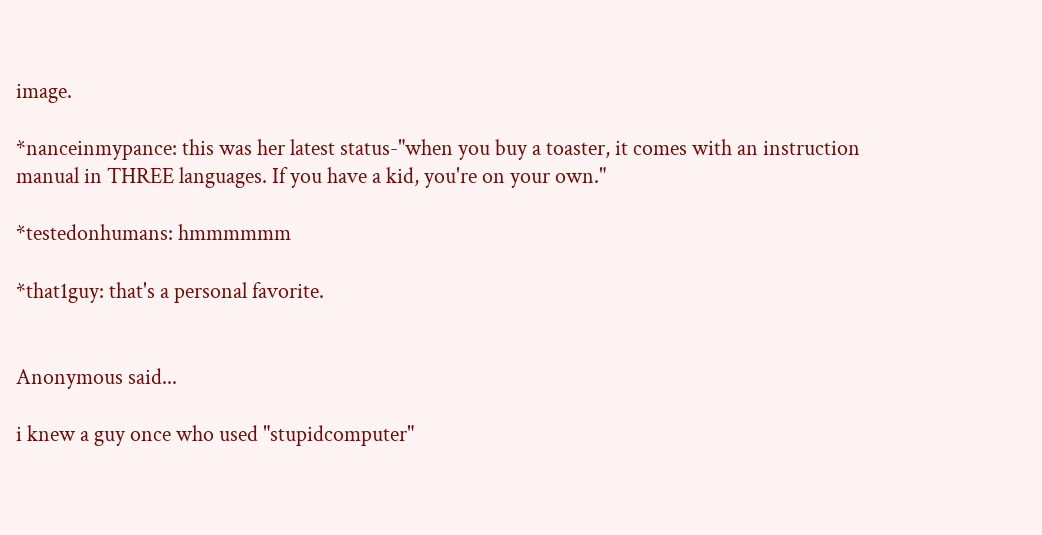image.

*nanceinmypance: this was her latest status-"when you buy a toaster, it comes with an instruction manual in THREE languages. If you have a kid, you're on your own."

*testedonhumans: hmmmmmm

*that1guy: that's a personal favorite.


Anonymous said...

i knew a guy once who used "stupidcomputer"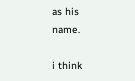as his name.

i think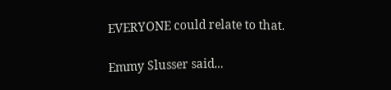EVERYONE could relate to that.

Emmy Slusser said...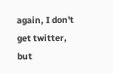again, I don't get twitter, but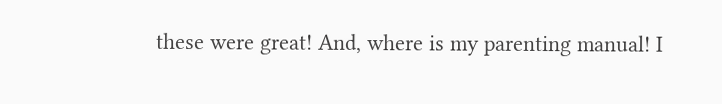these were great! And, where is my parenting manual! I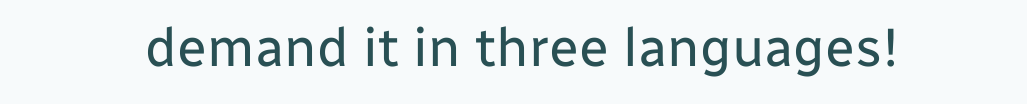demand it in three languages!